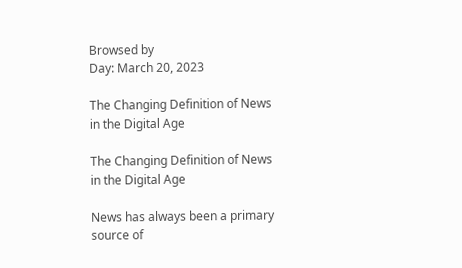Browsed by
Day: March 20, 2023

The Changing Definition of News in the Digital Age

The Changing Definition of News in the Digital Age

News has always been a primary source of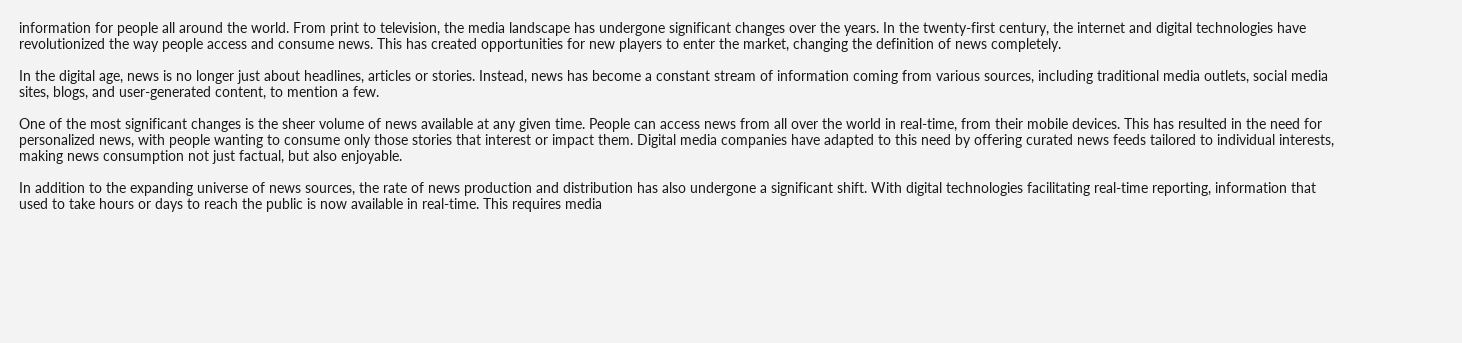information for people all around the world. From print to television, the media landscape has undergone significant changes over the years. In the twenty-first century, the internet and digital technologies have revolutionized the way people access and consume news. This has created opportunities for new players to enter the market, changing the definition of news completely.

In the digital age, news is no longer just about headlines, articles or stories. Instead, news has become a constant stream of information coming from various sources, including traditional media outlets, social media sites, blogs, and user-generated content, to mention a few.

One of the most significant changes is the sheer volume of news available at any given time. People can access news from all over the world in real-time, from their mobile devices. This has resulted in the need for personalized news, with people wanting to consume only those stories that interest or impact them. Digital media companies have adapted to this need by offering curated news feeds tailored to individual interests, making news consumption not just factual, but also enjoyable.

In addition to the expanding universe of news sources, the rate of news production and distribution has also undergone a significant shift. With digital technologies facilitating real-time reporting, information that used to take hours or days to reach the public is now available in real-time. This requires media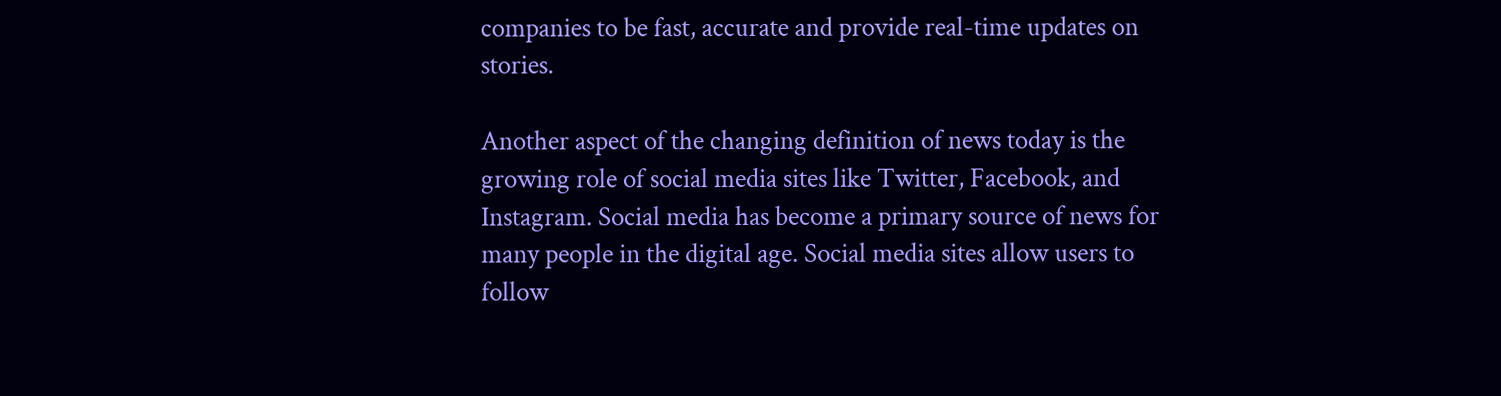companies to be fast, accurate and provide real-time updates on stories.

Another aspect of the changing definition of news today is the growing role of social media sites like Twitter, Facebook, and Instagram. Social media has become a primary source of news for many people in the digital age. Social media sites allow users to follow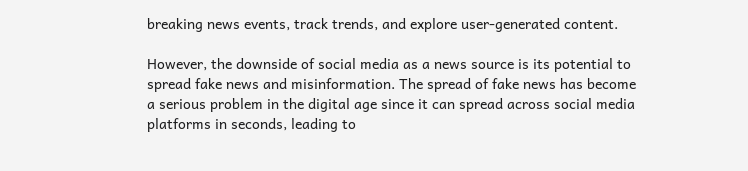breaking news events, track trends, and explore user-generated content.

However, the downside of social media as a news source is its potential to spread fake news and misinformation. The spread of fake news has become a serious problem in the digital age since it can spread across social media platforms in seconds, leading to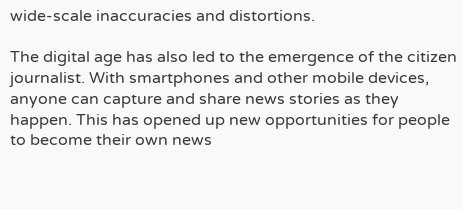wide-scale inaccuracies and distortions.

The digital age has also led to the emergence of the citizen journalist. With smartphones and other mobile devices, anyone can capture and share news stories as they happen. This has opened up new opportunities for people to become their own news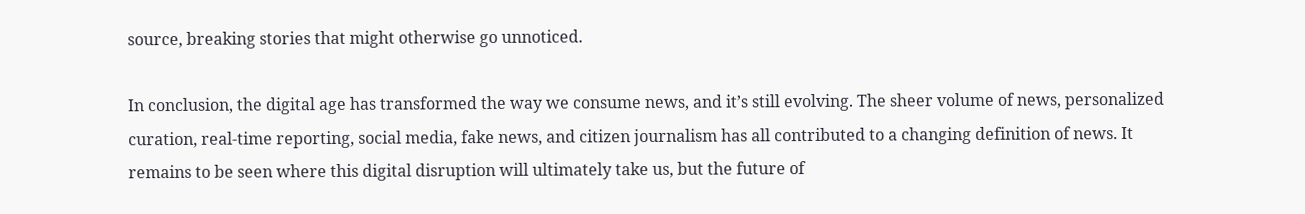source, breaking stories that might otherwise go unnoticed.

In conclusion, the digital age has transformed the way we consume news, and it’s still evolving. The sheer volume of news, personalized curation, real-time reporting, social media, fake news, and citizen journalism has all contributed to a changing definition of news. It remains to be seen where this digital disruption will ultimately take us, but the future of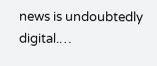news is undoubtedly digital.…